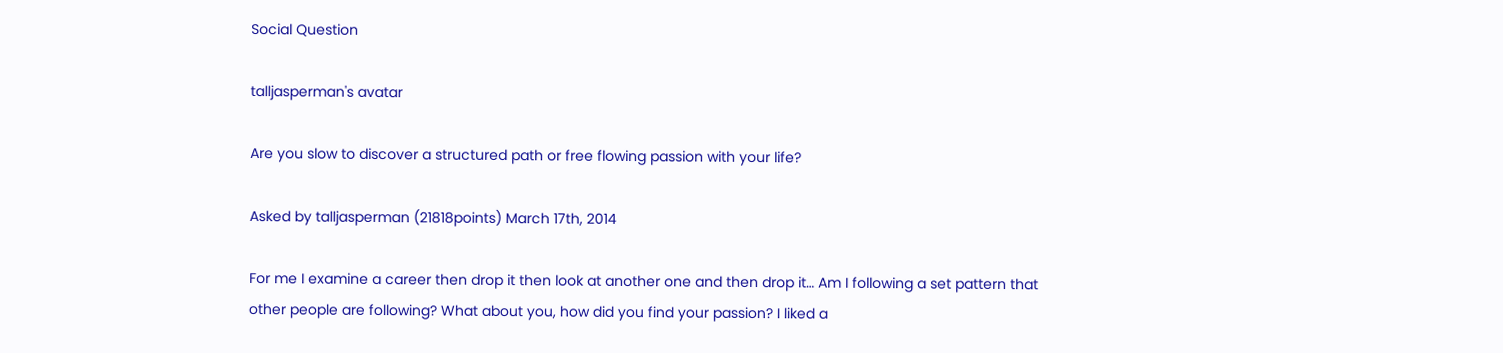Social Question

talljasperman's avatar

Are you slow to discover a structured path or free flowing passion with your life?

Asked by talljasperman (21818points) March 17th, 2014

For me I examine a career then drop it then look at another one and then drop it… Am I following a set pattern that other people are following? What about you, how did you find your passion? I liked a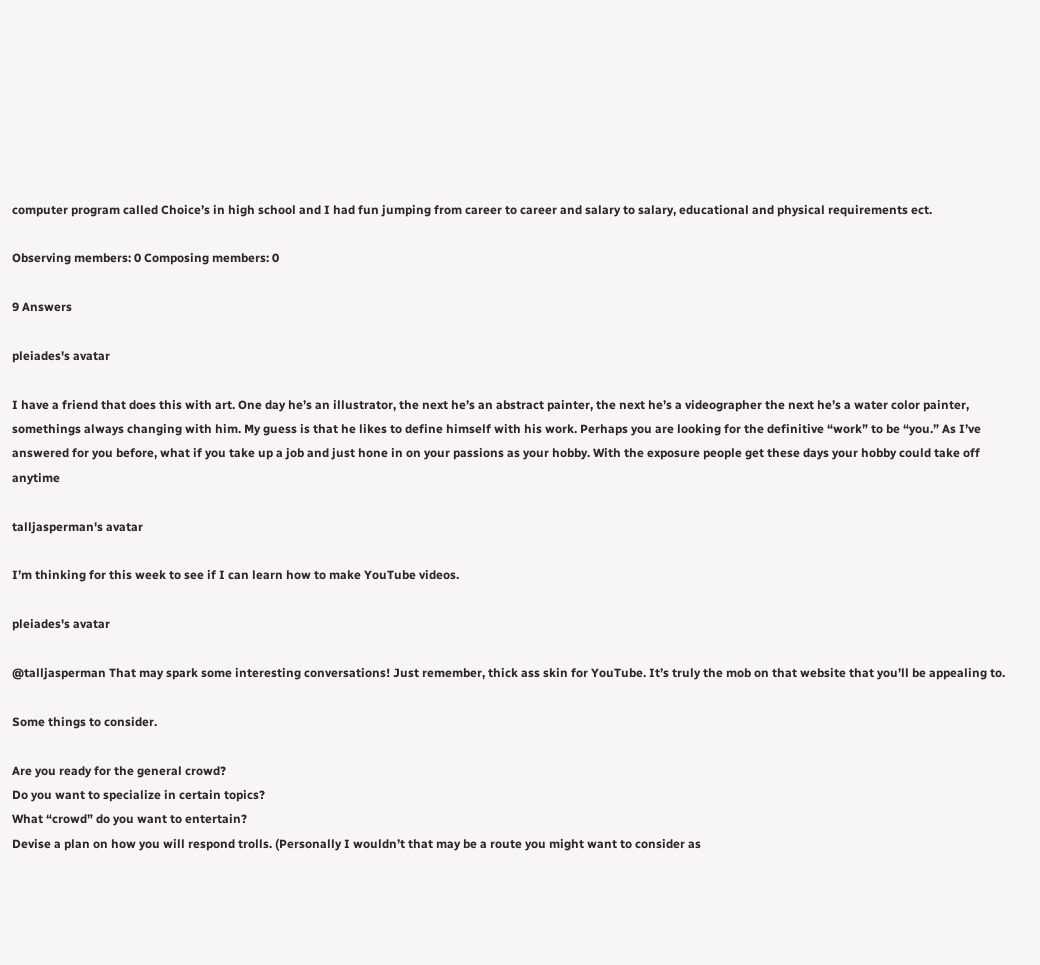computer program called Choice’s in high school and I had fun jumping from career to career and salary to salary, educational and physical requirements ect.

Observing members: 0 Composing members: 0

9 Answers

pleiades's avatar

I have a friend that does this with art. One day he’s an illustrator, the next he’s an abstract painter, the next he’s a videographer the next he’s a water color painter, somethings always changing with him. My guess is that he likes to define himself with his work. Perhaps you are looking for the definitive “work” to be “you.” As I’ve answered for you before, what if you take up a job and just hone in on your passions as your hobby. With the exposure people get these days your hobby could take off anytime

talljasperman's avatar

I’m thinking for this week to see if I can learn how to make YouTube videos.

pleiades's avatar

@talljasperman That may spark some interesting conversations! Just remember, thick ass skin for YouTube. It’s truly the mob on that website that you’ll be appealing to.

Some things to consider.

Are you ready for the general crowd?
Do you want to specialize in certain topics?
What “crowd” do you want to entertain?
Devise a plan on how you will respond trolls. (Personally I wouldn’t that may be a route you might want to consider as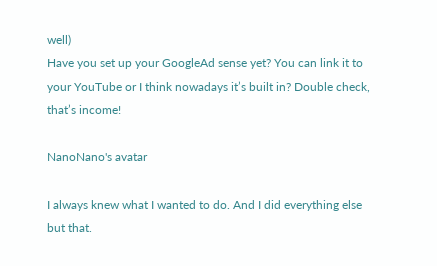well)
Have you set up your GoogleAd sense yet? You can link it to your YouTube or I think nowadays it’s built in? Double check, that’s income!

NanoNano's avatar

I always knew what I wanted to do. And I did everything else but that.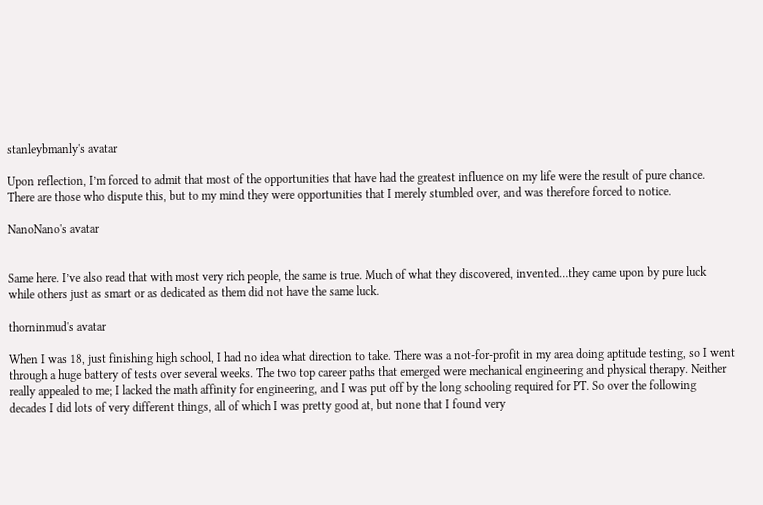stanleybmanly's avatar

Upon reflection, I’m forced to admit that most of the opportunities that have had the greatest influence on my life were the result of pure chance. There are those who dispute this, but to my mind they were opportunities that I merely stumbled over, and was therefore forced to notice.

NanoNano's avatar


Same here. I’ve also read that with most very rich people, the same is true. Much of what they discovered, invented…they came upon by pure luck while others just as smart or as dedicated as them did not have the same luck.

thorninmud's avatar

When I was 18, just finishing high school, I had no idea what direction to take. There was a not-for-profit in my area doing aptitude testing, so I went through a huge battery of tests over several weeks. The two top career paths that emerged were mechanical engineering and physical therapy. Neither really appealed to me; I lacked the math affinity for engineering, and I was put off by the long schooling required for PT. So over the following decades I did lots of very different things, all of which I was pretty good at, but none that I found very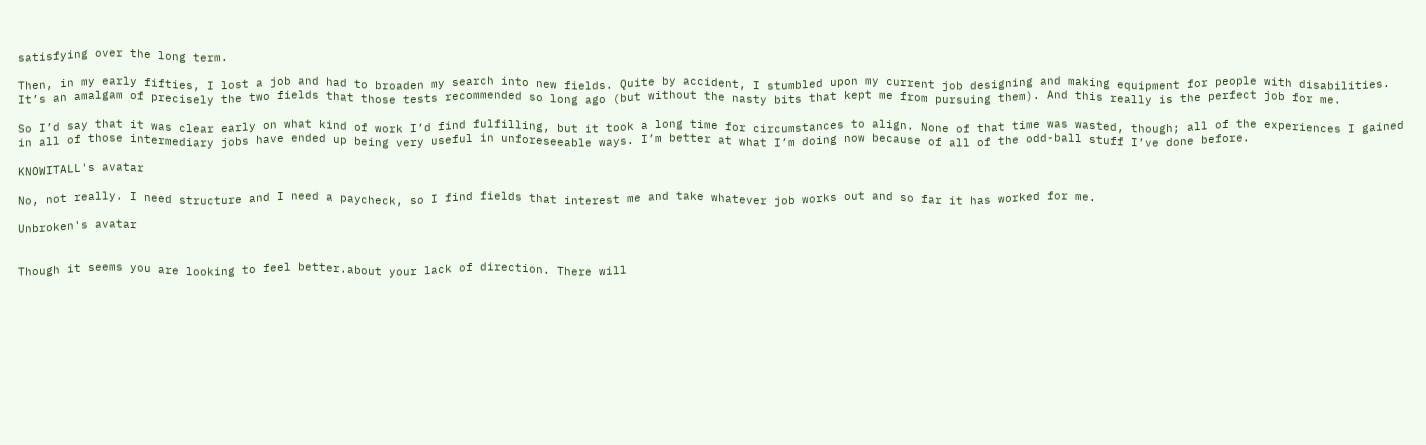satisfying over the long term.

Then, in my early fifties, I lost a job and had to broaden my search into new fields. Quite by accident, I stumbled upon my current job designing and making equipment for people with disabilities. It’s an amalgam of precisely the two fields that those tests recommended so long ago (but without the nasty bits that kept me from pursuing them). And this really is the perfect job for me.

So I’d say that it was clear early on what kind of work I’d find fulfilling, but it took a long time for circumstances to align. None of that time was wasted, though; all of the experiences I gained in all of those intermediary jobs have ended up being very useful in unforeseeable ways. I’m better at what I’m doing now because of all of the odd-ball stuff I’ve done before.

KNOWITALL's avatar

No, not really. I need structure and I need a paycheck, so I find fields that interest me and take whatever job works out and so far it has worked for me.

Unbroken's avatar


Though it seems you are looking to feel better.about your lack of direction. There will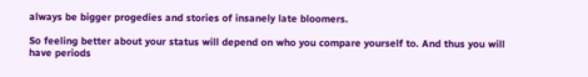always be bigger progedies and stories of insanely late bloomers.

So feeling better about your status will depend on who you compare yourself to. And thus you will have periods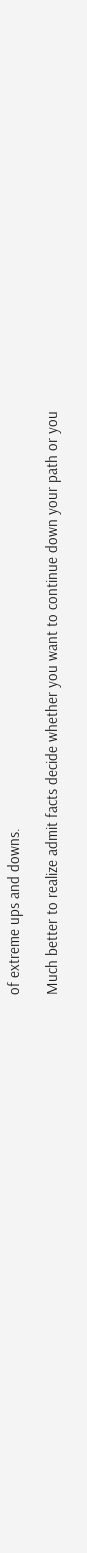of extreme ups and downs.

Much better to realize admit facts decide whether you want to continue down your path or you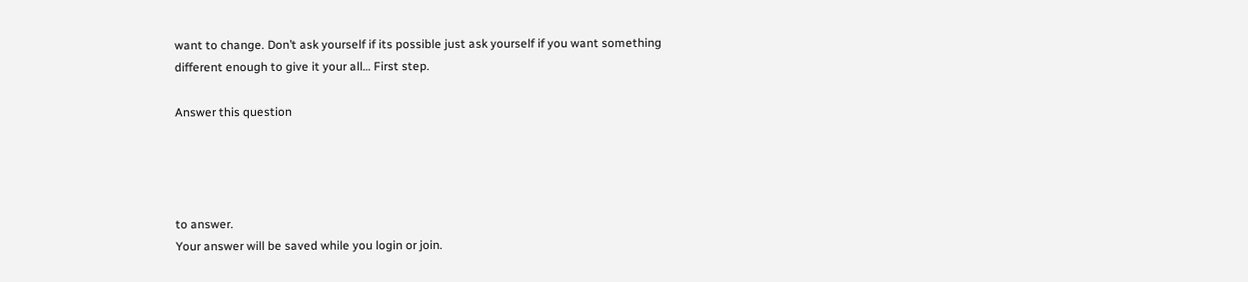want to change. Don’t ask yourself if its possible just ask yourself if you want something different enough to give it your all… First step.

Answer this question




to answer.
Your answer will be saved while you login or join.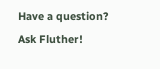Have a question? Ask Fluther!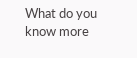What do you know more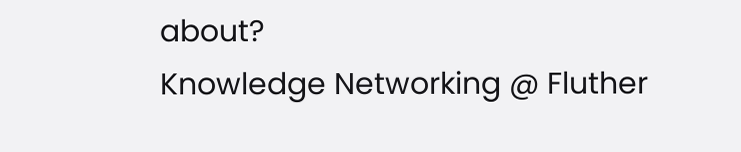about?
Knowledge Networking @ Fluther